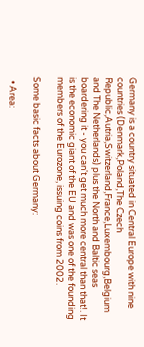Germany is a country situated in Central Europe with nine countries (Denmark,Poland,The Czech Republic,Autria,Switzerland,France,Luxembourg,Belgium and The Netherlands) plus the North and Baltic seas boardering it - you can't get much more central than that!. It is the economic giant of the EU and was one of the founding members of the Eurozone, issuing coins from 2002.

Some basic facts about Germany:

  • Area: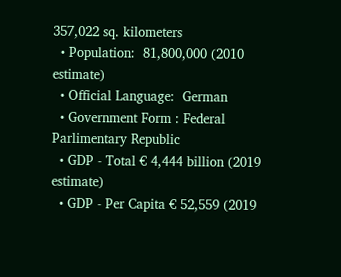357,022 sq. kilometers
  • Population:  81,800,000 (2010 estimate)
  • Official Language:  German
  • Government Form : Federal Parlimentary Republic
  • GDP - Total € 4,444 billion (2019 estimate)
  • GDP - Per Capita € 52,559 (2019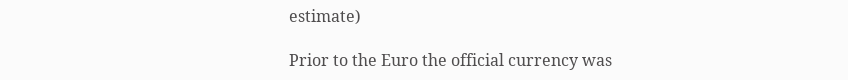estimate)

Prior to the Euro the official currency was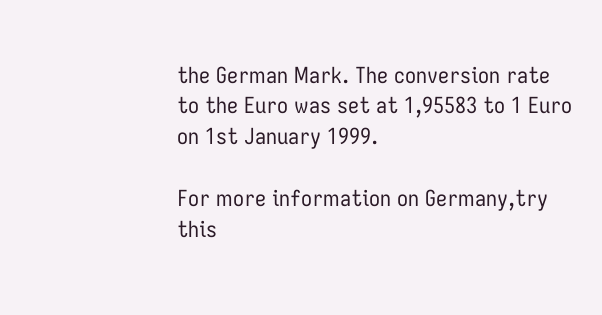the German Mark. The conversion rate to the Euro was set at 1,95583 to 1 Euro on 1st January 1999.

For more information on Germany,try this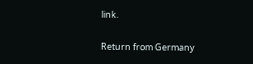link.

Return from Germany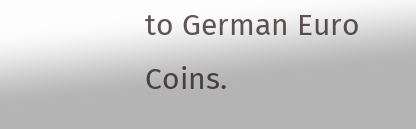to German Euro Coins.